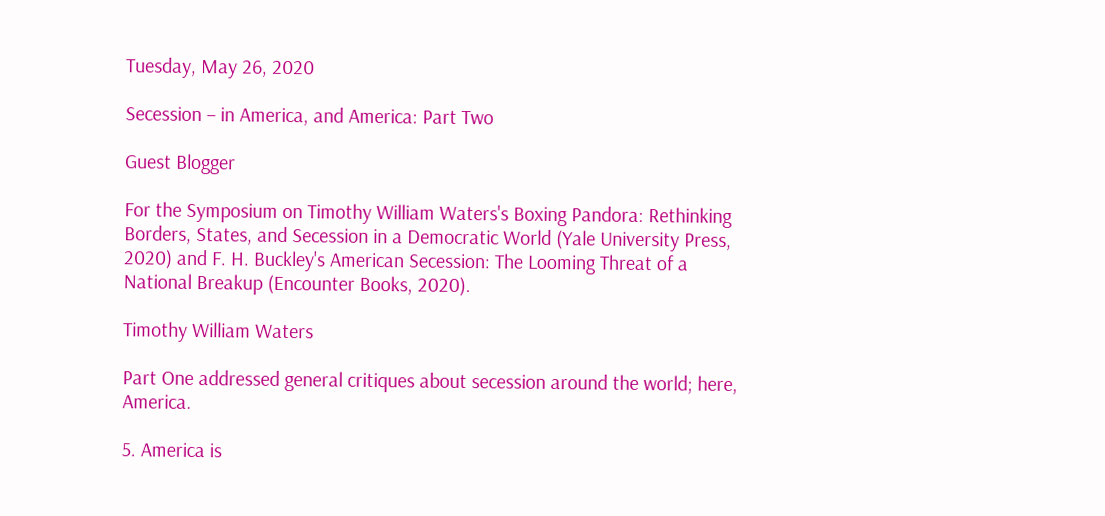Tuesday, May 26, 2020

Secession – in America, and America: Part Two

Guest Blogger

For the Symposium on Timothy William Waters's Boxing Pandora: Rethinking Borders, States, and Secession in a Democratic World (Yale University Press, 2020) and F. H. Buckley's American Secession: The Looming Threat of a National Breakup (Encounter Books, 2020).

Timothy William Waters

Part One addressed general critiques about secession around the world; here, America.

5. America is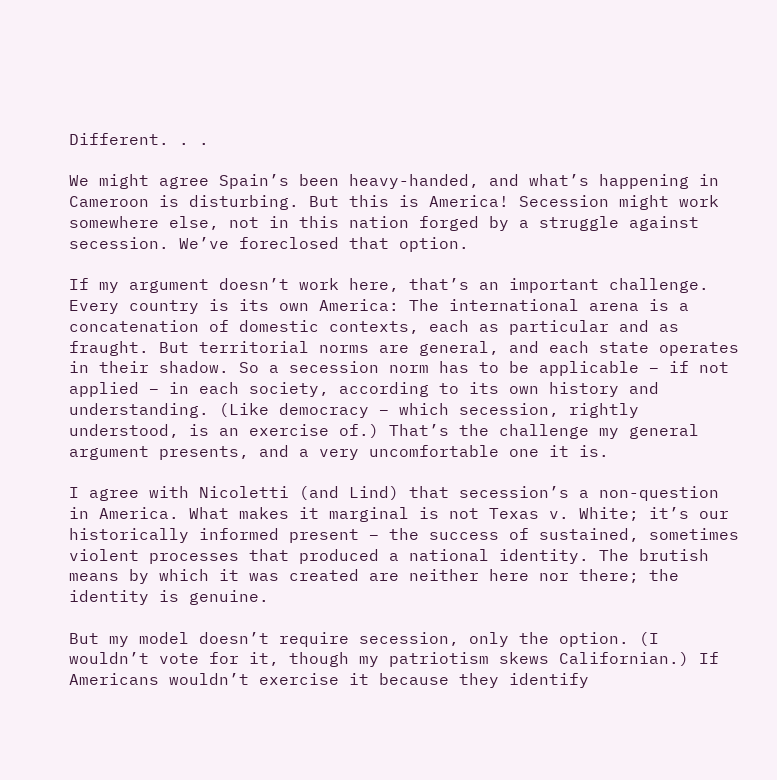Different. . .

We might agree Spain’s been heavy-handed, and what’s happening in Cameroon is disturbing. But this is America! Secession might work somewhere else, not in this nation forged by a struggle against secession. We’ve foreclosed that option.

If my argument doesn’t work here, that’s an important challenge. Every country is its own America: The international arena is a concatenation of domestic contexts, each as particular and as fraught. But territorial norms are general, and each state operates in their shadow. So a secession norm has to be applicable – if not applied – in each society, according to its own history and understanding. (Like democracy – which secession, rightly understood, is an exercise of.) That’s the challenge my general argument presents, and a very uncomfortable one it is.

I agree with Nicoletti (and Lind) that secession’s a non-question in America. What makes it marginal is not Texas v. White; it’s our historically informed present – the success of sustained, sometimes violent processes that produced a national identity. The brutish means by which it was created are neither here nor there; the identity is genuine.

But my model doesn’t require secession, only the option. (I wouldn’t vote for it, though my patriotism skews Californian.) If Americans wouldn’t exercise it because they identify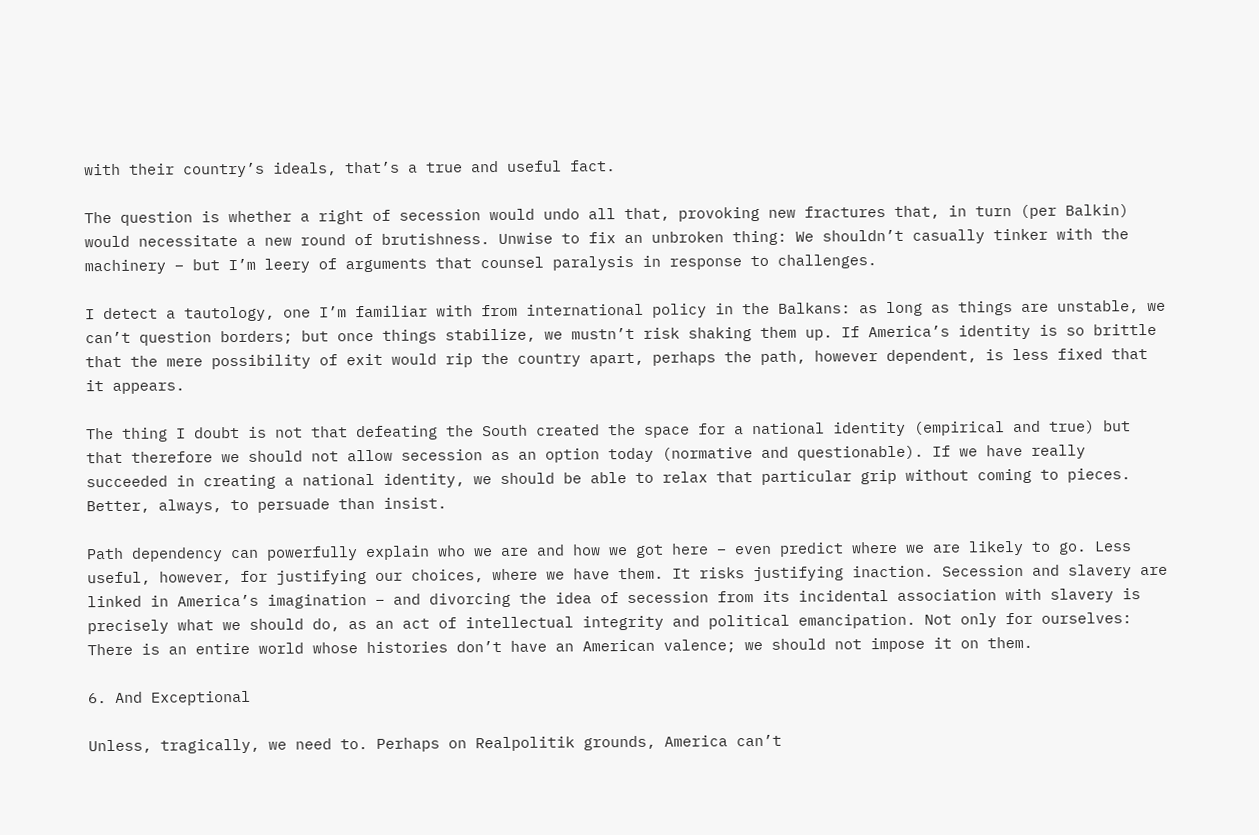with their country’s ideals, that’s a true and useful fact.

The question is whether a right of secession would undo all that, provoking new fractures that, in turn (per Balkin) would necessitate a new round of brutishness. Unwise to fix an unbroken thing: We shouldn’t casually tinker with the machinery – but I’m leery of arguments that counsel paralysis in response to challenges.

I detect a tautology, one I’m familiar with from international policy in the Balkans: as long as things are unstable, we can’t question borders; but once things stabilize, we mustn’t risk shaking them up. If America’s identity is so brittle that the mere possibility of exit would rip the country apart, perhaps the path, however dependent, is less fixed that it appears.

The thing I doubt is not that defeating the South created the space for a national identity (empirical and true) but that therefore we should not allow secession as an option today (normative and questionable). If we have really succeeded in creating a national identity, we should be able to relax that particular grip without coming to pieces. Better, always, to persuade than insist.

Path dependency can powerfully explain who we are and how we got here – even predict where we are likely to go. Less useful, however, for justifying our choices, where we have them. It risks justifying inaction. Secession and slavery are linked in America’s imagination – and divorcing the idea of secession from its incidental association with slavery is precisely what we should do, as an act of intellectual integrity and political emancipation. Not only for ourselves: There is an entire world whose histories don’t have an American valence; we should not impose it on them.

6. And Exceptional

Unless, tragically, we need to. Perhaps on Realpolitik grounds, America can’t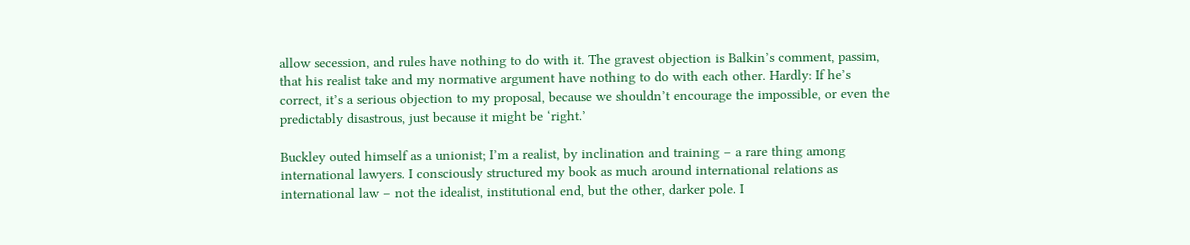allow secession, and rules have nothing to do with it. The gravest objection is Balkin’s comment, passim, that his realist take and my normative argument have nothing to do with each other. Hardly: If he’s correct, it’s a serious objection to my proposal, because we shouldn’t encourage the impossible, or even the predictably disastrous, just because it might be ‘right.’

Buckley outed himself as a unionist; I’m a realist, by inclination and training – a rare thing among international lawyers. I consciously structured my book as much around international relations as international law – not the idealist, institutional end, but the other, darker pole. I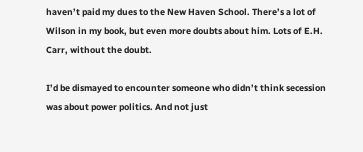haven’t paid my dues to the New Haven School. There’s a lot of Wilson in my book, but even more doubts about him. Lots of E.H. Carr, without the doubt.

I’d be dismayed to encounter someone who didn’t think secession was about power politics. And not just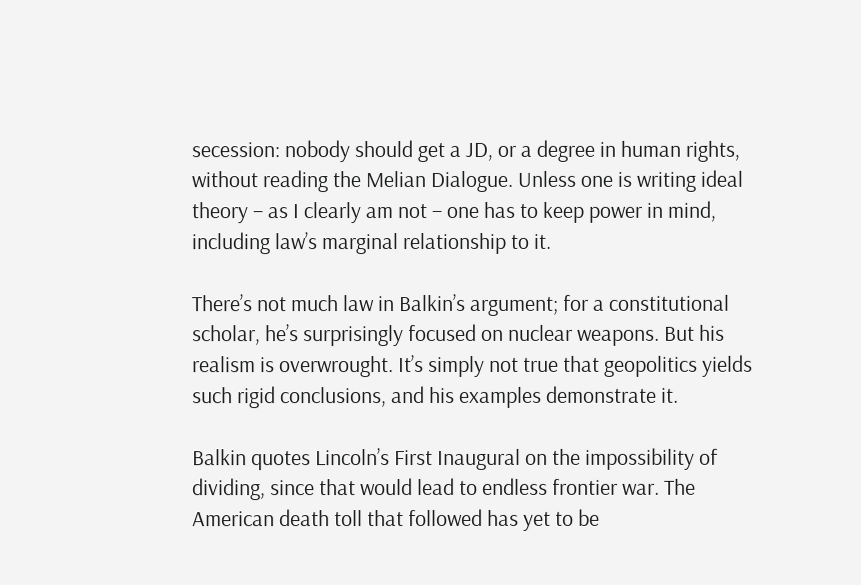secession: nobody should get a JD, or a degree in human rights, without reading the Melian Dialogue. Unless one is writing ideal theory – as I clearly am not – one has to keep power in mind, including law’s marginal relationship to it.

There’s not much law in Balkin’s argument; for a constitutional scholar, he’s surprisingly focused on nuclear weapons. But his realism is overwrought. It’s simply not true that geopolitics yields such rigid conclusions, and his examples demonstrate it.

Balkin quotes Lincoln’s First Inaugural on the impossibility of dividing, since that would lead to endless frontier war. The American death toll that followed has yet to be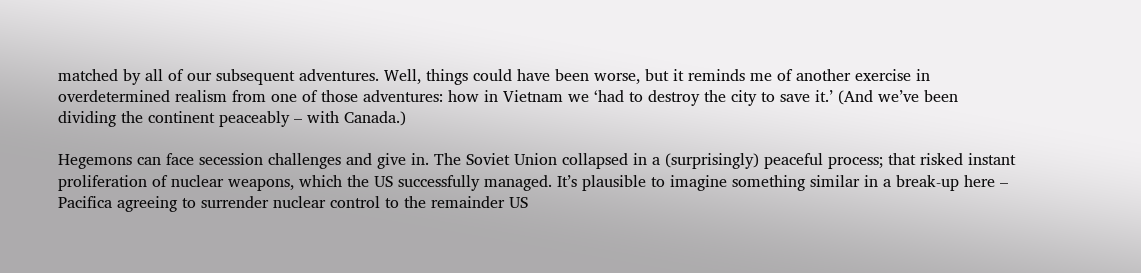matched by all of our subsequent adventures. Well, things could have been worse, but it reminds me of another exercise in overdetermined realism from one of those adventures: how in Vietnam we ‘had to destroy the city to save it.’ (And we’ve been dividing the continent peaceably – with Canada.)

Hegemons can face secession challenges and give in. The Soviet Union collapsed in a (surprisingly) peaceful process; that risked instant proliferation of nuclear weapons, which the US successfully managed. It’s plausible to imagine something similar in a break-up here – Pacifica agreeing to surrender nuclear control to the remainder US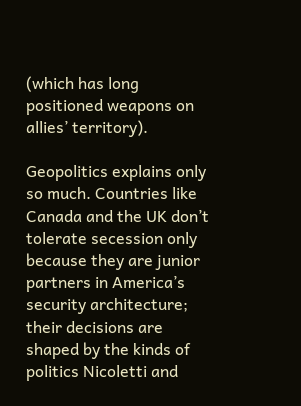(which has long positioned weapons on allies’ territory).

Geopolitics explains only so much. Countries like Canada and the UK don’t tolerate secession only because they are junior partners in America’s security architecture; their decisions are shaped by the kinds of politics Nicoletti and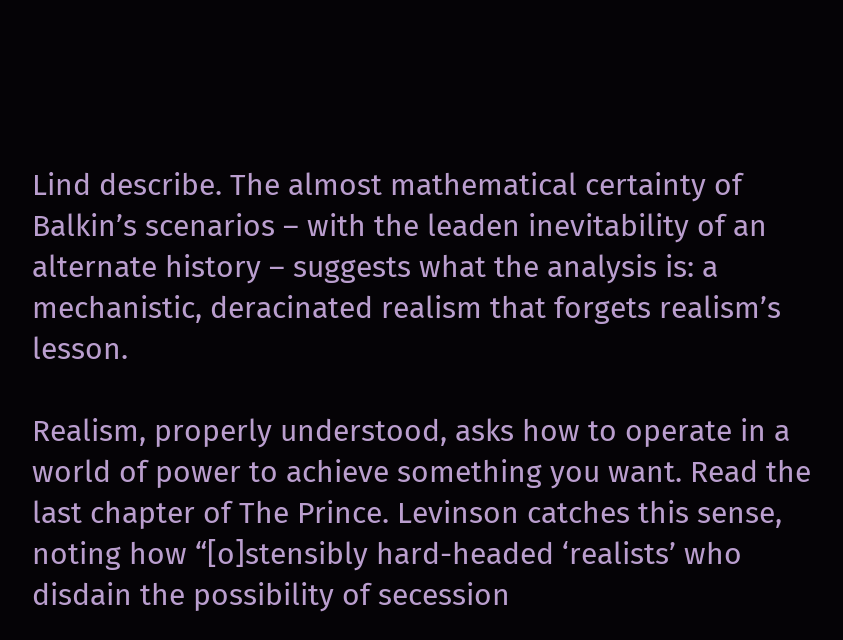Lind describe. The almost mathematical certainty of Balkin’s scenarios – with the leaden inevitability of an alternate history – suggests what the analysis is: a mechanistic, deracinated realism that forgets realism’s lesson.

Realism, properly understood, asks how to operate in a world of power to achieve something you want. Read the last chapter of The Prince. Levinson catches this sense, noting how “[o]stensibly hard-headed ‘realists’ who disdain the possibility of secession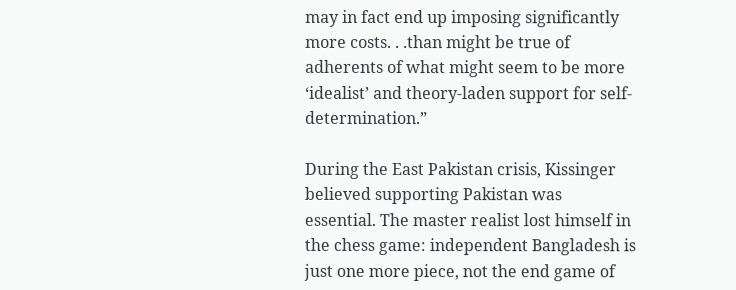may in fact end up imposing significantly more costs. . .than might be true of adherents of what might seem to be more ‘idealist’ and theory-laden support for self-determination.”

During the East Pakistan crisis, Kissinger believed supporting Pakistan was essential. The master realist lost himself in the chess game: independent Bangladesh is just one more piece, not the end game of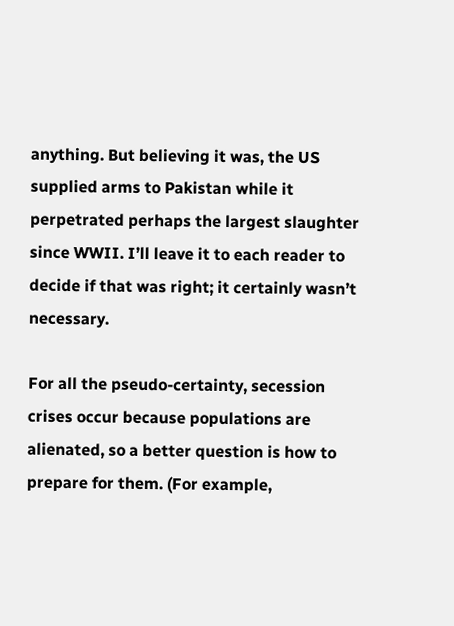anything. But believing it was, the US supplied arms to Pakistan while it perpetrated perhaps the largest slaughter since WWII. I’ll leave it to each reader to decide if that was right; it certainly wasn’t necessary.

For all the pseudo-certainty, secession crises occur because populations are alienated, so a better question is how to prepare for them. (For example,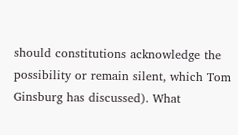should constitutions acknowledge the possibility or remain silent, which Tom Ginsburg has discussed). What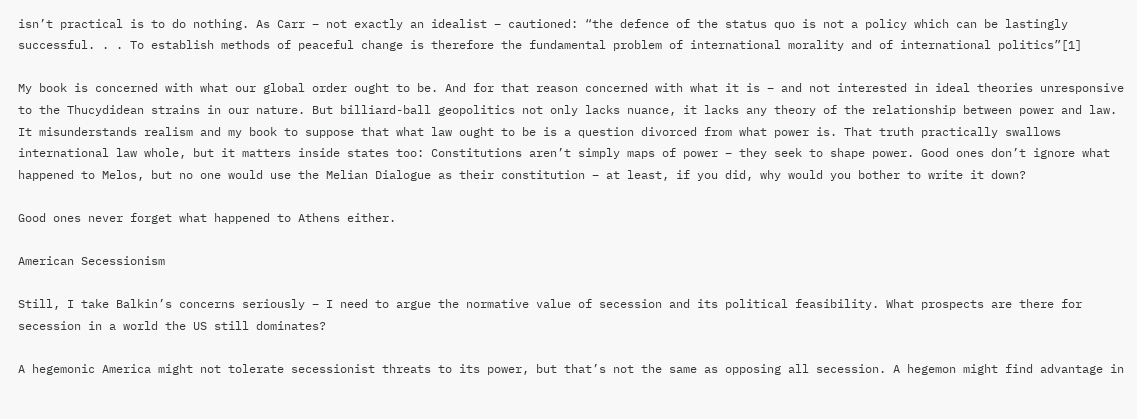isn’t practical is to do nothing. As Carr – not exactly an idealist – cautioned: “the defence of the status quo is not a policy which can be lastingly successful. . . To establish methods of peaceful change is therefore the fundamental problem of international morality and of international politics”[1]

My book is concerned with what our global order ought to be. And for that reason concerned with what it is – and not interested in ideal theories unresponsive to the Thucydidean strains in our nature. But billiard-ball geopolitics not only lacks nuance, it lacks any theory of the relationship between power and law. It misunderstands realism and my book to suppose that what law ought to be is a question divorced from what power is. That truth practically swallows international law whole, but it matters inside states too: Constitutions aren’t simply maps of power – they seek to shape power. Good ones don’t ignore what happened to Melos, but no one would use the Melian Dialogue as their constitution – at least, if you did, why would you bother to write it down?

Good ones never forget what happened to Athens either.

American Secessionism

Still, I take Balkin’s concerns seriously – I need to argue the normative value of secession and its political feasibility. What prospects are there for secession in a world the US still dominates?

A hegemonic America might not tolerate secessionist threats to its power, but that’s not the same as opposing all secession. A hegemon might find advantage in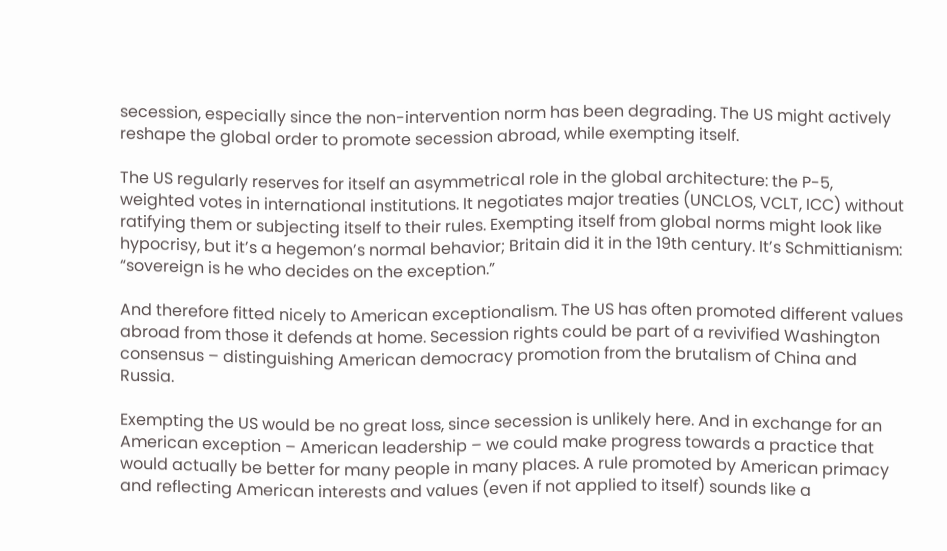secession, especially since the non-intervention norm has been degrading. The US might actively reshape the global order to promote secession abroad, while exempting itself.

The US regularly reserves for itself an asymmetrical role in the global architecture: the P-5, weighted votes in international institutions. It negotiates major treaties (UNCLOS, VCLT, ICC) without ratifying them or subjecting itself to their rules. Exempting itself from global norms might look like hypocrisy, but it’s a hegemon’s normal behavior; Britain did it in the 19th century. It’s Schmittianism: “sovereign is he who decides on the exception.”

And therefore fitted nicely to American exceptionalism. The US has often promoted different values abroad from those it defends at home. Secession rights could be part of a revivified Washington consensus – distinguishing American democracy promotion from the brutalism of China and Russia.

Exempting the US would be no great loss, since secession is unlikely here. And in exchange for an American exception – American leadership – we could make progress towards a practice that would actually be better for many people in many places. A rule promoted by American primacy and reflecting American interests and values (even if not applied to itself) sounds like a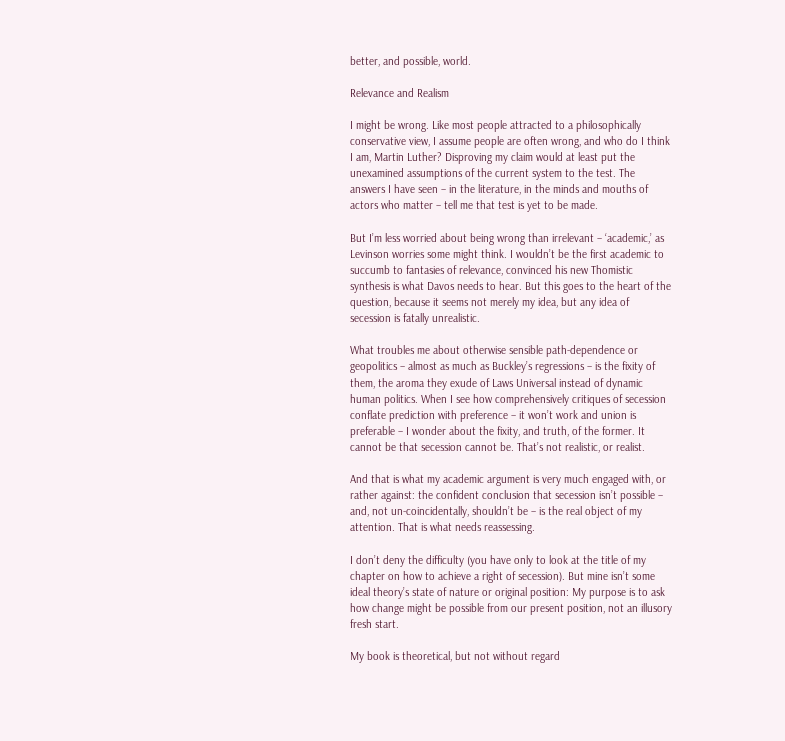better, and possible, world.

Relevance and Realism

I might be wrong. Like most people attracted to a philosophically conservative view, I assume people are often wrong, and who do I think I am, Martin Luther? Disproving my claim would at least put the unexamined assumptions of the current system to the test. The answers I have seen – in the literature, in the minds and mouths of actors who matter – tell me that test is yet to be made.

But I’m less worried about being wrong than irrelevant – ‘academic,’ as Levinson worries some might think. I wouldn’t be the first academic to succumb to fantasies of relevance, convinced his new Thomistic synthesis is what Davos needs to hear. But this goes to the heart of the question, because it seems not merely my idea, but any idea of secession is fatally unrealistic.

What troubles me about otherwise sensible path-dependence or geopolitics – almost as much as Buckley’s regressions – is the fixity of them, the aroma they exude of Laws Universal instead of dynamic human politics. When I see how comprehensively critiques of secession conflate prediction with preference – it won’t work and union is preferable – I wonder about the fixity, and truth, of the former. It cannot be that secession cannot be. That’s not realistic, or realist.

And that is what my academic argument is very much engaged with, or rather against: the confident conclusion that secession isn’t possible – and, not un-coincidentally, shouldn’t be – is the real object of my attention. That is what needs reassessing.

I don’t deny the difficulty (you have only to look at the title of my chapter on how to achieve a right of secession). But mine isn’t some ideal theory’s state of nature or original position: My purpose is to ask how change might be possible from our present position, not an illusory fresh start.

My book is theoretical, but not without regard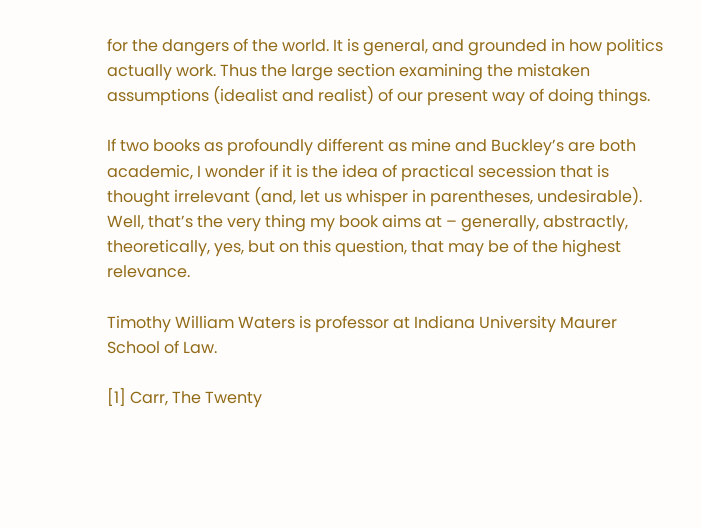for the dangers of the world. It is general, and grounded in how politics actually work. Thus the large section examining the mistaken assumptions (idealist and realist) of our present way of doing things.

If two books as profoundly different as mine and Buckley’s are both academic, I wonder if it is the idea of practical secession that is thought irrelevant (and, let us whisper in parentheses, undesirable). Well, that’s the very thing my book aims at – generally, abstractly, theoretically, yes, but on this question, that may be of the highest relevance.

Timothy William Waters is professor at Indiana University Maurer School of Law.

[1] Carr, The Twenty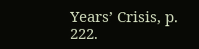Years’ Crisis, p. 222.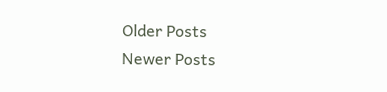Older Posts
Newer Posts